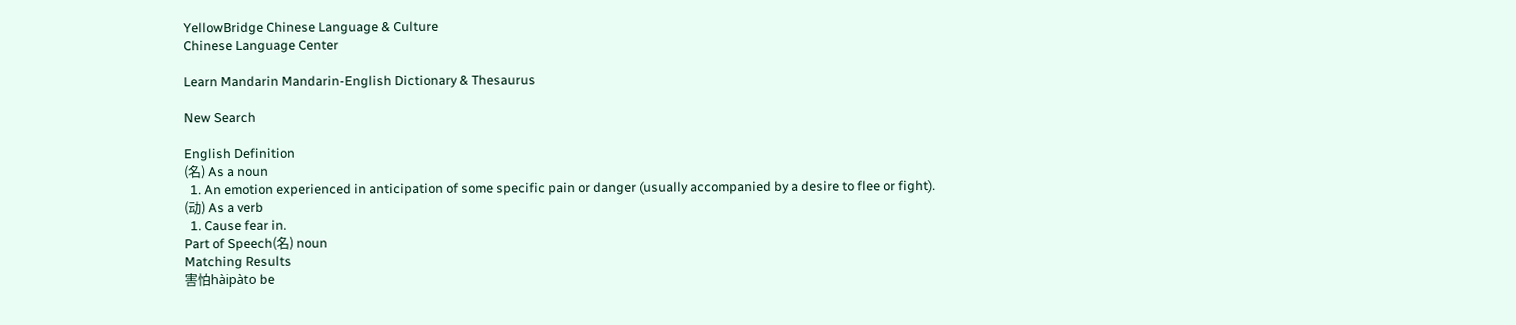YellowBridge Chinese Language & Culture
Chinese Language Center

Learn Mandarin Mandarin-English Dictionary & Thesaurus

New Search

English Definition
(名) As a noun
  1. An emotion experienced in anticipation of some specific pain or danger (usually accompanied by a desire to flee or fight).
(动) As a verb
  1. Cause fear in.
Part of Speech(名) noun
Matching Results
害怕hàipàto be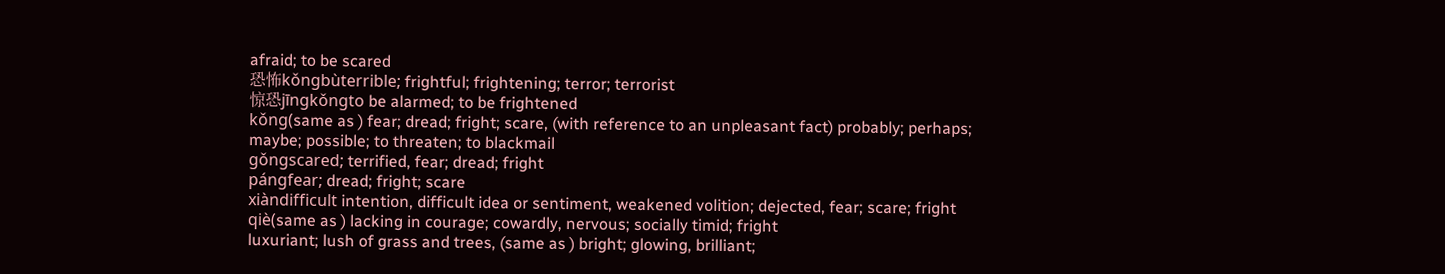afraid; to be scared
恐怖kǒngbùterrible; frightful; frightening; terror; terrorist
惊恐jīngkǒngto be alarmed; to be frightened
kǒng(same as ) fear; dread; fright; scare, (with reference to an unpleasant fact) probably; perhaps; maybe; possible; to threaten; to blackmail
gǒngscared; terrified, fear; dread; fright
pángfear; dread; fright; scare
xiàndifficult intention, difficult idea or sentiment, weakened volition; dejected, fear; scare; fright
qiè(same as ) lacking in courage; cowardly, nervous; socially timid; fright
luxuriant; lush of grass and trees, (same as ) bright; glowing, brilliant;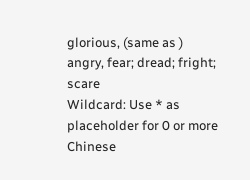glorious, (same as ) angry, fear; dread; fright; scare
Wildcard: Use * as placeholder for 0 or more
Chinese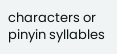characters or pinyin syllables